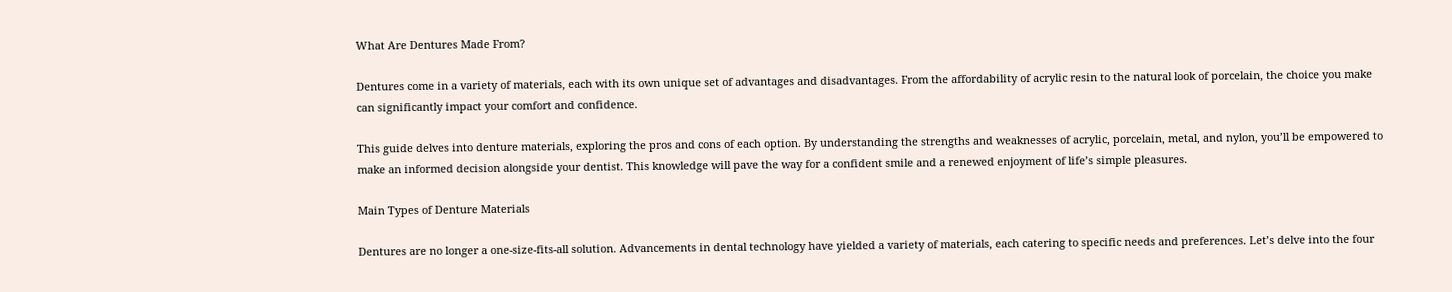What Are Dentures Made From?

Dentures come in a variety of materials, each with its own unique set of advantages and disadvantages. From the affordability of acrylic resin to the natural look of porcelain, the choice you make can significantly impact your comfort and confidence.

This guide delves into denture materials, exploring the pros and cons of each option. By understanding the strengths and weaknesses of acrylic, porcelain, metal, and nylon, you’ll be empowered to make an informed decision alongside your dentist. This knowledge will pave the way for a confident smile and a renewed enjoyment of life’s simple pleasures.

Main Types of Denture Materials

Dentures are no longer a one-size-fits-all solution. Advancements in dental technology have yielded a variety of materials, each catering to specific needs and preferences. Let’s delve into the four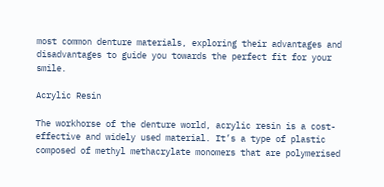most common denture materials, exploring their advantages and disadvantages to guide you towards the perfect fit for your smile.

Acrylic Resin

The workhorse of the denture world, acrylic resin is a cost-effective and widely used material. It’s a type of plastic composed of methyl methacrylate monomers that are polymerised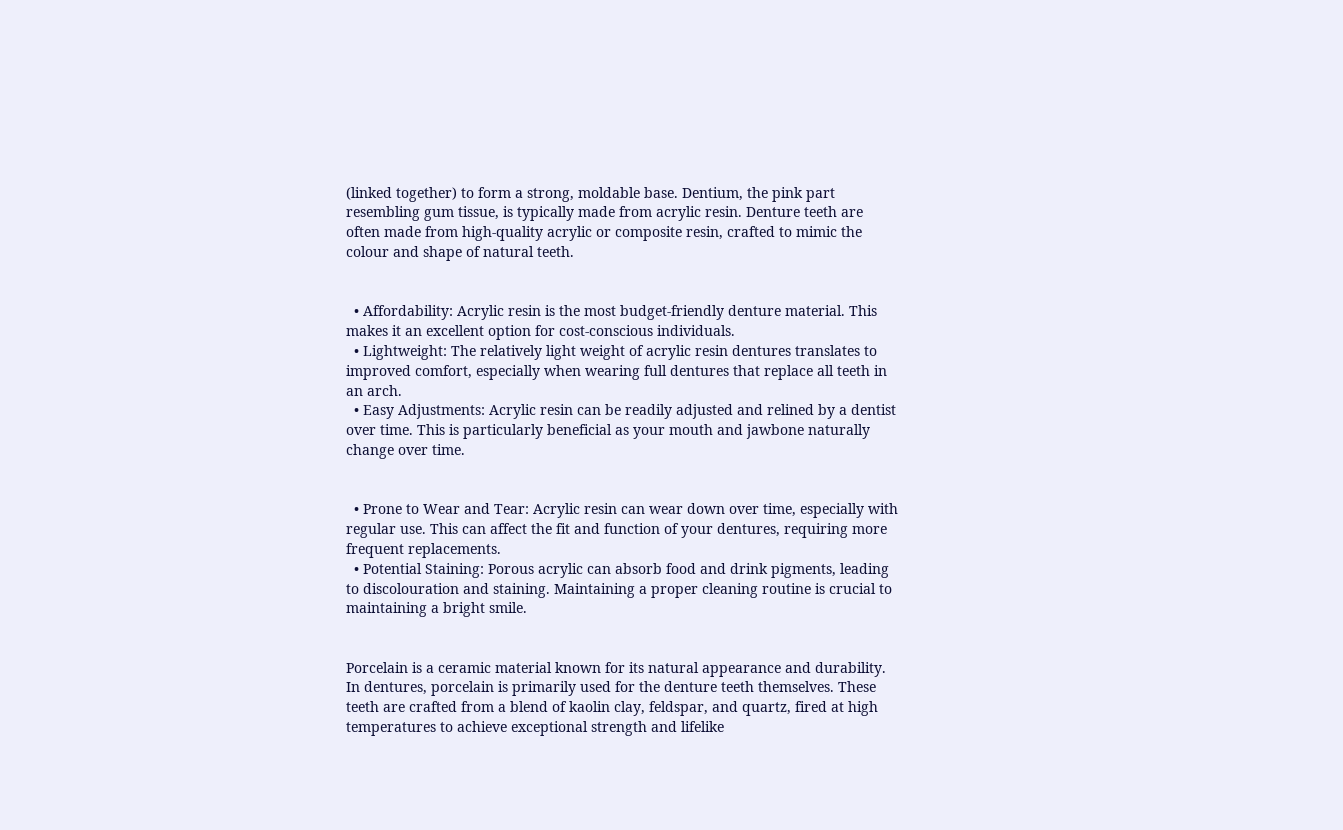(linked together) to form a strong, moldable base. Dentium, the pink part resembling gum tissue, is typically made from acrylic resin. Denture teeth are often made from high-quality acrylic or composite resin, crafted to mimic the colour and shape of natural teeth.


  • Affordability: Acrylic resin is the most budget-friendly denture material. This makes it an excellent option for cost-conscious individuals.
  • Lightweight: The relatively light weight of acrylic resin dentures translates to improved comfort, especially when wearing full dentures that replace all teeth in an arch.
  • Easy Adjustments: Acrylic resin can be readily adjusted and relined by a dentist over time. This is particularly beneficial as your mouth and jawbone naturally change over time.


  • Prone to Wear and Tear: Acrylic resin can wear down over time, especially with regular use. This can affect the fit and function of your dentures, requiring more frequent replacements.
  • Potential Staining: Porous acrylic can absorb food and drink pigments, leading to discolouration and staining. Maintaining a proper cleaning routine is crucial to maintaining a bright smile.


Porcelain is a ceramic material known for its natural appearance and durability. In dentures, porcelain is primarily used for the denture teeth themselves. These teeth are crafted from a blend of kaolin clay, feldspar, and quartz, fired at high temperatures to achieve exceptional strength and lifelike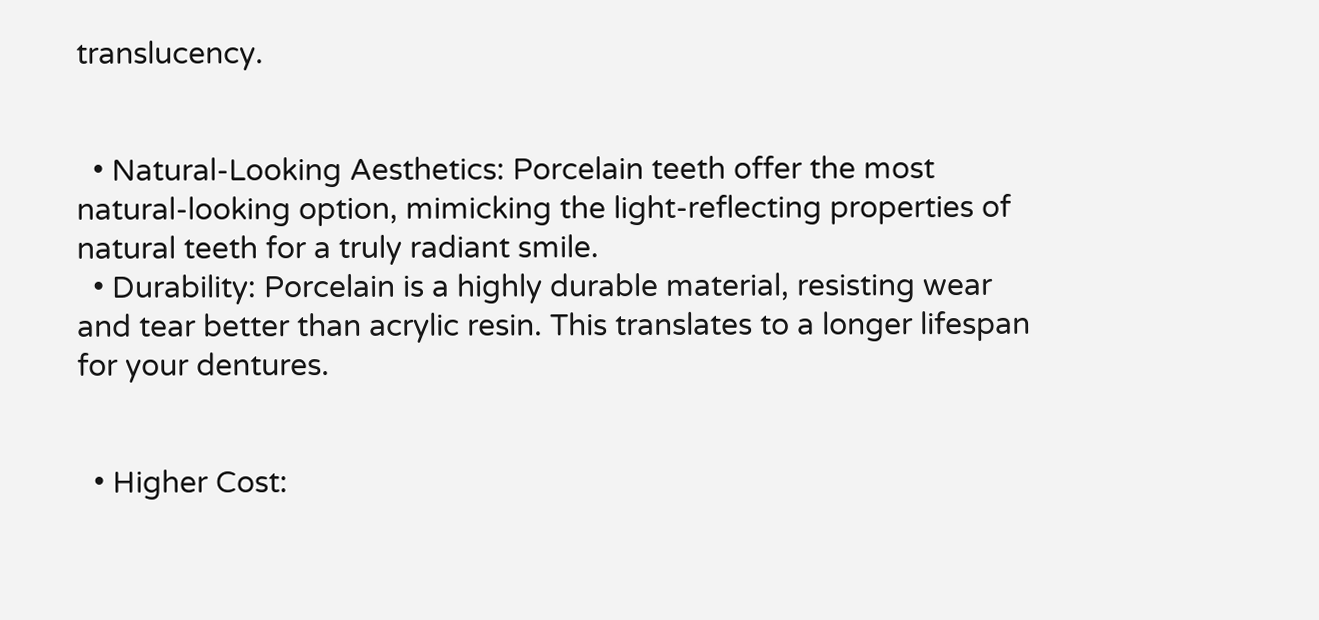translucency.


  • Natural-Looking Aesthetics: Porcelain teeth offer the most natural-looking option, mimicking the light-reflecting properties of natural teeth for a truly radiant smile.
  • Durability: Porcelain is a highly durable material, resisting wear and tear better than acrylic resin. This translates to a longer lifespan for your dentures.


  • Higher Cost: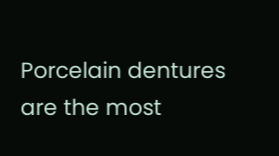Porcelain dentures are the most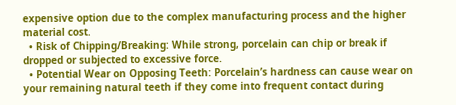expensive option due to the complex manufacturing process and the higher material cost.
  • Risk of Chipping/Breaking: While strong, porcelain can chip or break if dropped or subjected to excessive force.
  • Potential Wear on Opposing Teeth: Porcelain’s hardness can cause wear on your remaining natural teeth if they come into frequent contact during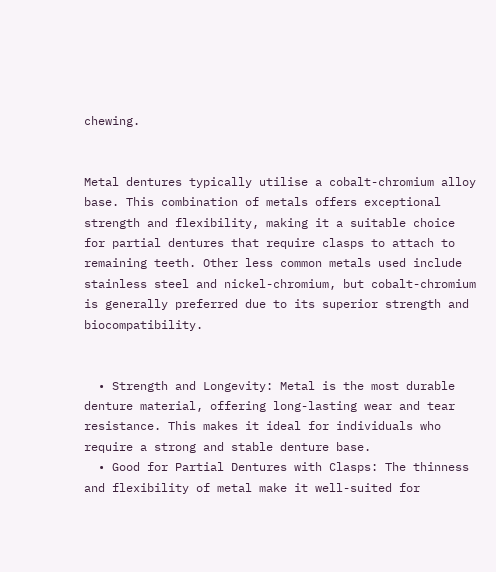chewing.


Metal dentures typically utilise a cobalt-chromium alloy base. This combination of metals offers exceptional strength and flexibility, making it a suitable choice for partial dentures that require clasps to attach to remaining teeth. Other less common metals used include stainless steel and nickel-chromium, but cobalt-chromium is generally preferred due to its superior strength and biocompatibility.


  • Strength and Longevity: Metal is the most durable denture material, offering long-lasting wear and tear resistance. This makes it ideal for individuals who require a strong and stable denture base.
  • Good for Partial Dentures with Clasps: The thinness and flexibility of metal make it well-suited for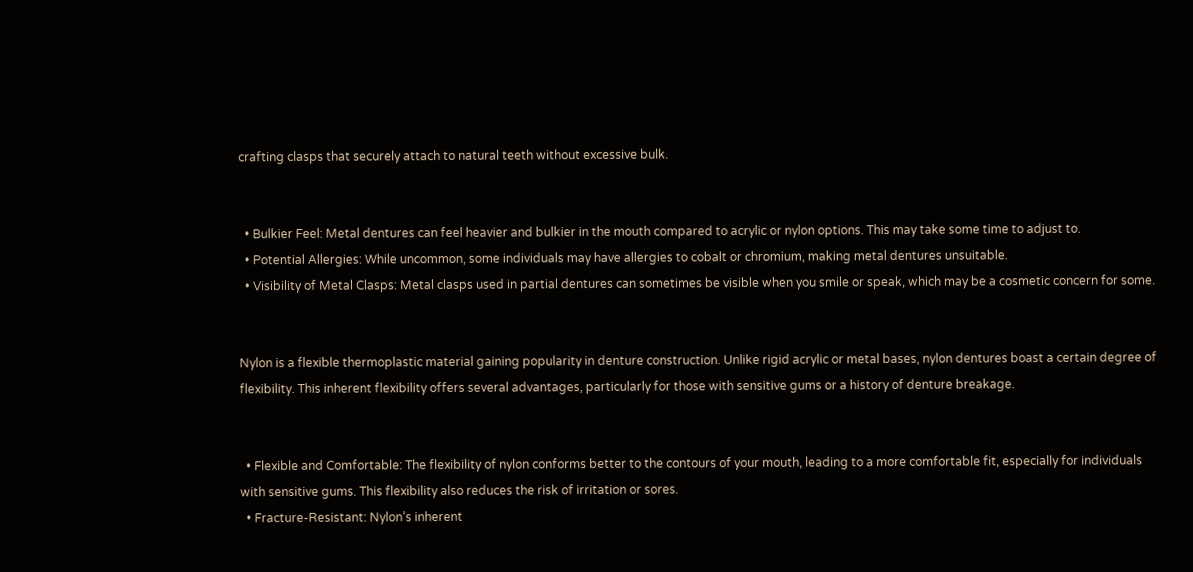crafting clasps that securely attach to natural teeth without excessive bulk.


  • Bulkier Feel: Metal dentures can feel heavier and bulkier in the mouth compared to acrylic or nylon options. This may take some time to adjust to.
  • Potential Allergies: While uncommon, some individuals may have allergies to cobalt or chromium, making metal dentures unsuitable.
  • Visibility of Metal Clasps: Metal clasps used in partial dentures can sometimes be visible when you smile or speak, which may be a cosmetic concern for some.


Nylon is a flexible thermoplastic material gaining popularity in denture construction. Unlike rigid acrylic or metal bases, nylon dentures boast a certain degree of flexibility. This inherent flexibility offers several advantages, particularly for those with sensitive gums or a history of denture breakage.


  • Flexible and Comfortable: The flexibility of nylon conforms better to the contours of your mouth, leading to a more comfortable fit, especially for individuals with sensitive gums. This flexibility also reduces the risk of irritation or sores.
  • Fracture-Resistant: Nylon’s inherent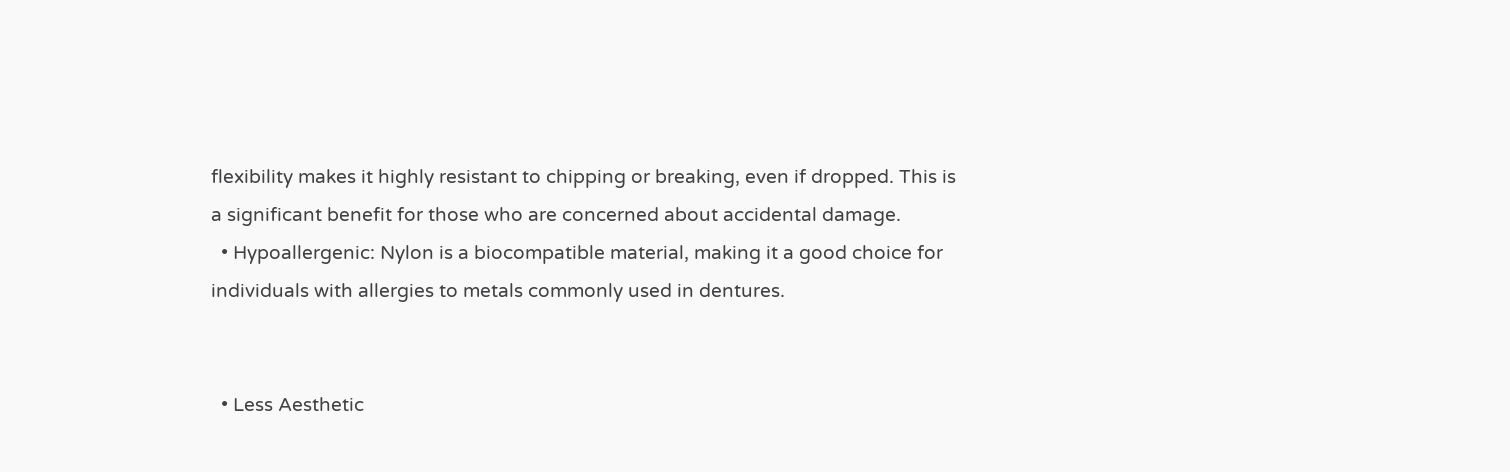flexibility makes it highly resistant to chipping or breaking, even if dropped. This is a significant benefit for those who are concerned about accidental damage.
  • Hypoallergenic: Nylon is a biocompatible material, making it a good choice for individuals with allergies to metals commonly used in dentures.


  • Less Aesthetic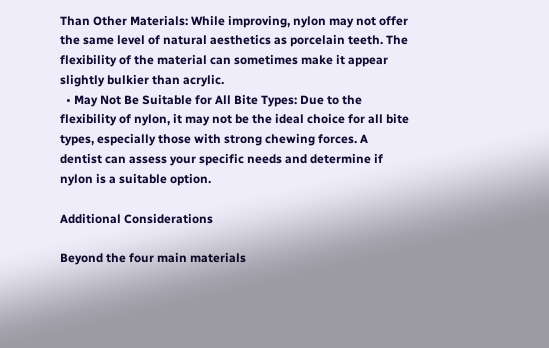Than Other Materials: While improving, nylon may not offer the same level of natural aesthetics as porcelain teeth. The flexibility of the material can sometimes make it appear slightly bulkier than acrylic.
  • May Not Be Suitable for All Bite Types: Due to the flexibility of nylon, it may not be the ideal choice for all bite types, especially those with strong chewing forces. A dentist can assess your specific needs and determine if nylon is a suitable option.

Additional Considerations

Beyond the four main materials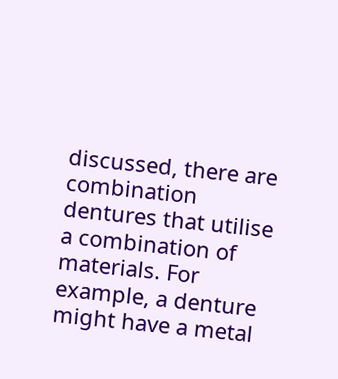discussed, there are combination dentures that utilise a combination of materials. For example, a denture might have a metal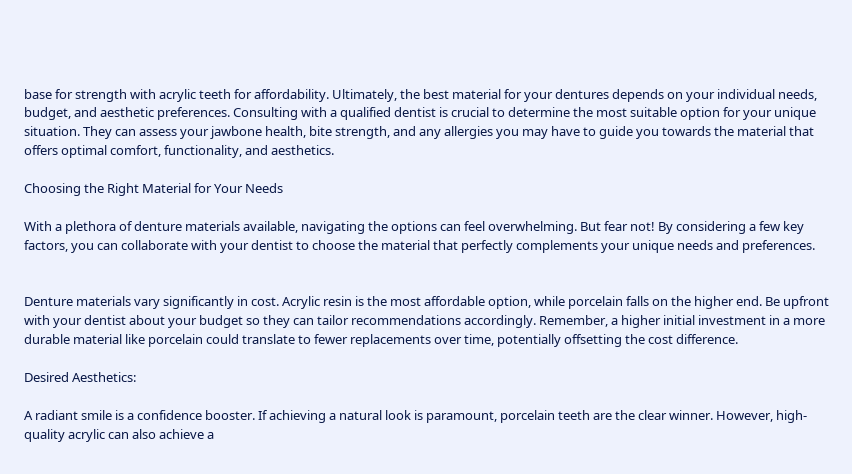base for strength with acrylic teeth for affordability. Ultimately, the best material for your dentures depends on your individual needs, budget, and aesthetic preferences. Consulting with a qualified dentist is crucial to determine the most suitable option for your unique situation. They can assess your jawbone health, bite strength, and any allergies you may have to guide you towards the material that offers optimal comfort, functionality, and aesthetics.

Choosing the Right Material for Your Needs

With a plethora of denture materials available, navigating the options can feel overwhelming. But fear not! By considering a few key factors, you can collaborate with your dentist to choose the material that perfectly complements your unique needs and preferences.


Denture materials vary significantly in cost. Acrylic resin is the most affordable option, while porcelain falls on the higher end. Be upfront with your dentist about your budget so they can tailor recommendations accordingly. Remember, a higher initial investment in a more durable material like porcelain could translate to fewer replacements over time, potentially offsetting the cost difference.

Desired Aesthetics:

A radiant smile is a confidence booster. If achieving a natural look is paramount, porcelain teeth are the clear winner. However, high-quality acrylic can also achieve a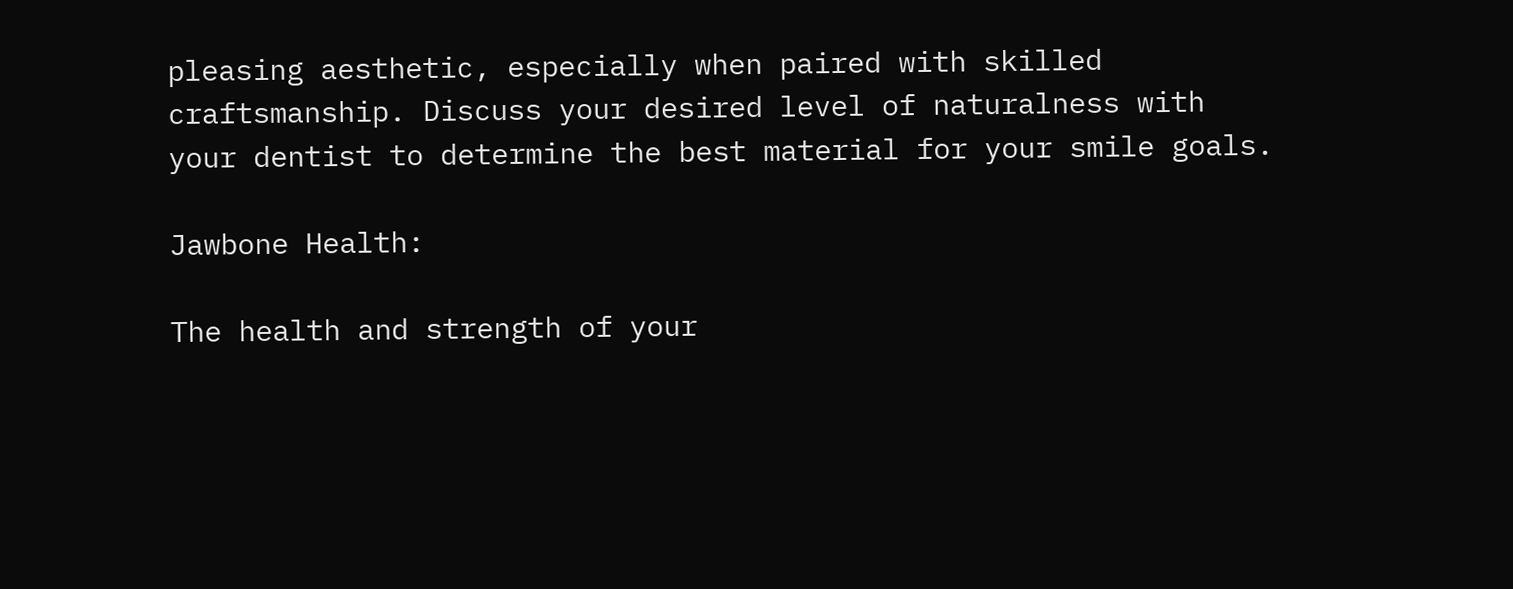pleasing aesthetic, especially when paired with skilled craftsmanship. Discuss your desired level of naturalness with your dentist to determine the best material for your smile goals.

Jawbone Health:

The health and strength of your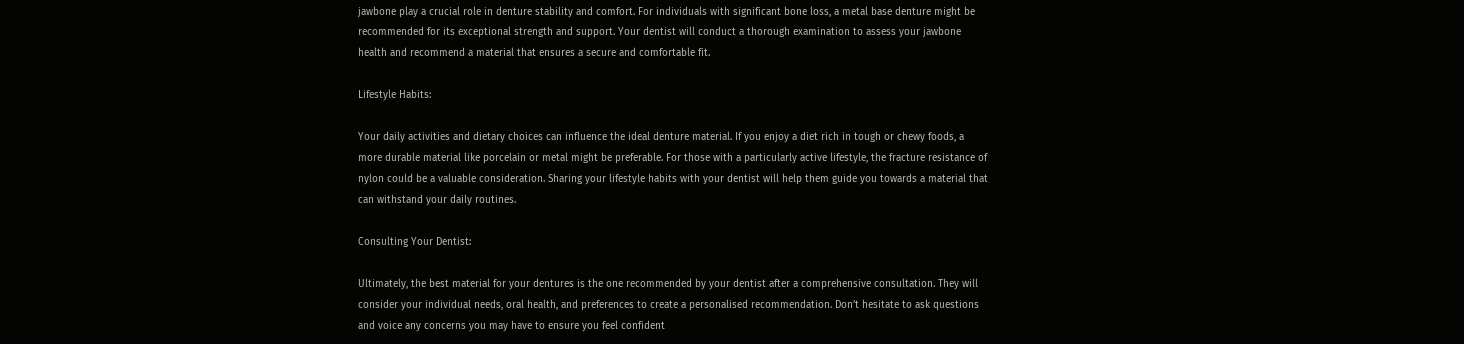jawbone play a crucial role in denture stability and comfort. For individuals with significant bone loss, a metal base denture might be recommended for its exceptional strength and support. Your dentist will conduct a thorough examination to assess your jawbone health and recommend a material that ensures a secure and comfortable fit.

Lifestyle Habits:

Your daily activities and dietary choices can influence the ideal denture material. If you enjoy a diet rich in tough or chewy foods, a more durable material like porcelain or metal might be preferable. For those with a particularly active lifestyle, the fracture resistance of nylon could be a valuable consideration. Sharing your lifestyle habits with your dentist will help them guide you towards a material that can withstand your daily routines.

Consulting Your Dentist:

Ultimately, the best material for your dentures is the one recommended by your dentist after a comprehensive consultation. They will consider your individual needs, oral health, and preferences to create a personalised recommendation. Don’t hesitate to ask questions and voice any concerns you may have to ensure you feel confident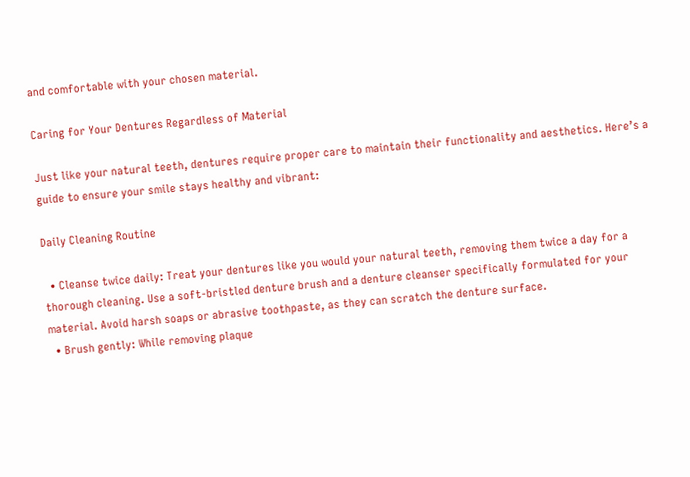and comfortable with your chosen material.

Caring for Your Dentures Regardless of Material

Just like your natural teeth, dentures require proper care to maintain their functionality and aesthetics. Here’s a guide to ensure your smile stays healthy and vibrant:

Daily Cleaning Routine

  • Cleanse twice daily: Treat your dentures like you would your natural teeth, removing them twice a day for a thorough cleaning. Use a soft-bristled denture brush and a denture cleanser specifically formulated for your material. Avoid harsh soaps or abrasive toothpaste, as they can scratch the denture surface.
  • Brush gently: While removing plaque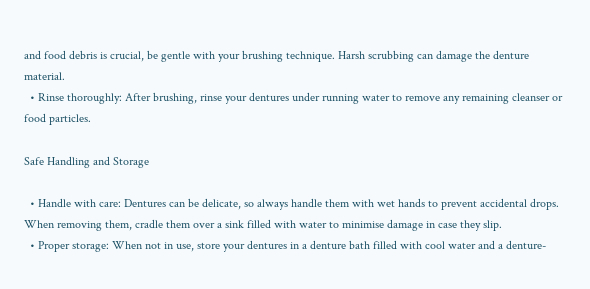and food debris is crucial, be gentle with your brushing technique. Harsh scrubbing can damage the denture material.
  • Rinse thoroughly: After brushing, rinse your dentures under running water to remove any remaining cleanser or food particles.

Safe Handling and Storage

  • Handle with care: Dentures can be delicate, so always handle them with wet hands to prevent accidental drops. When removing them, cradle them over a sink filled with water to minimise damage in case they slip.
  • Proper storage: When not in use, store your dentures in a denture bath filled with cool water and a denture-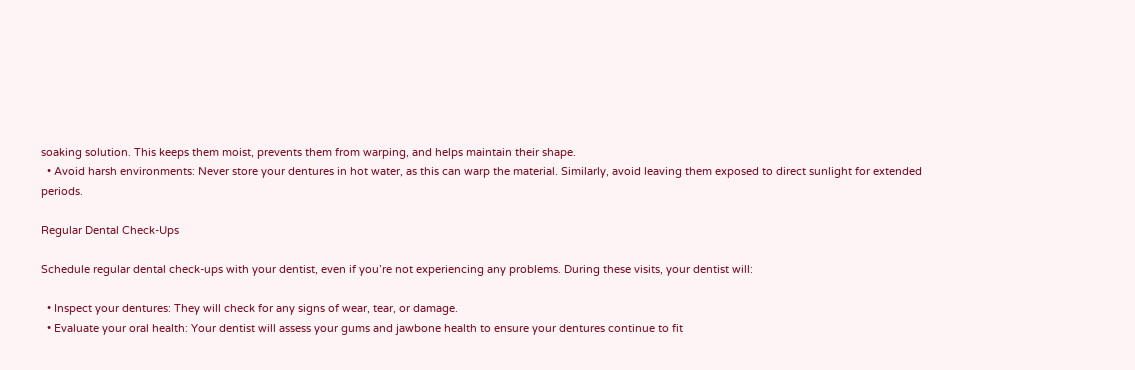soaking solution. This keeps them moist, prevents them from warping, and helps maintain their shape.
  • Avoid harsh environments: Never store your dentures in hot water, as this can warp the material. Similarly, avoid leaving them exposed to direct sunlight for extended periods.

Regular Dental Check-Ups

Schedule regular dental check-ups with your dentist, even if you’re not experiencing any problems. During these visits, your dentist will:

  • Inspect your dentures: They will check for any signs of wear, tear, or damage.
  • Evaluate your oral health: Your dentist will assess your gums and jawbone health to ensure your dentures continue to fit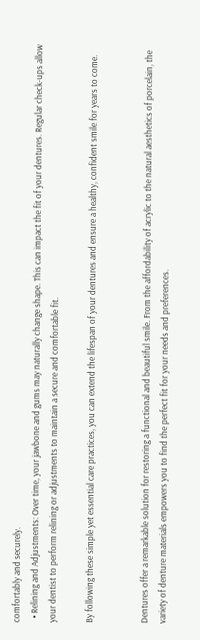comfortably and securely.
  • Relining and Adjustments: Over time, your jawbone and gums may naturally change shape. This can impact the fit of your dentures. Regular check-ups allow your dentist to perform relining or adjustments to maintain a secure and comfortable fit.

By following these simple yet essential care practices, you can extend the lifespan of your dentures and ensure a healthy, confident smile for years to come.


Dentures offer a remarkable solution for restoring a functional and beautiful smile. From the affordability of acrylic to the natural aesthetics of porcelain, the variety of denture materials empowers you to find the perfect fit for your needs and preferences.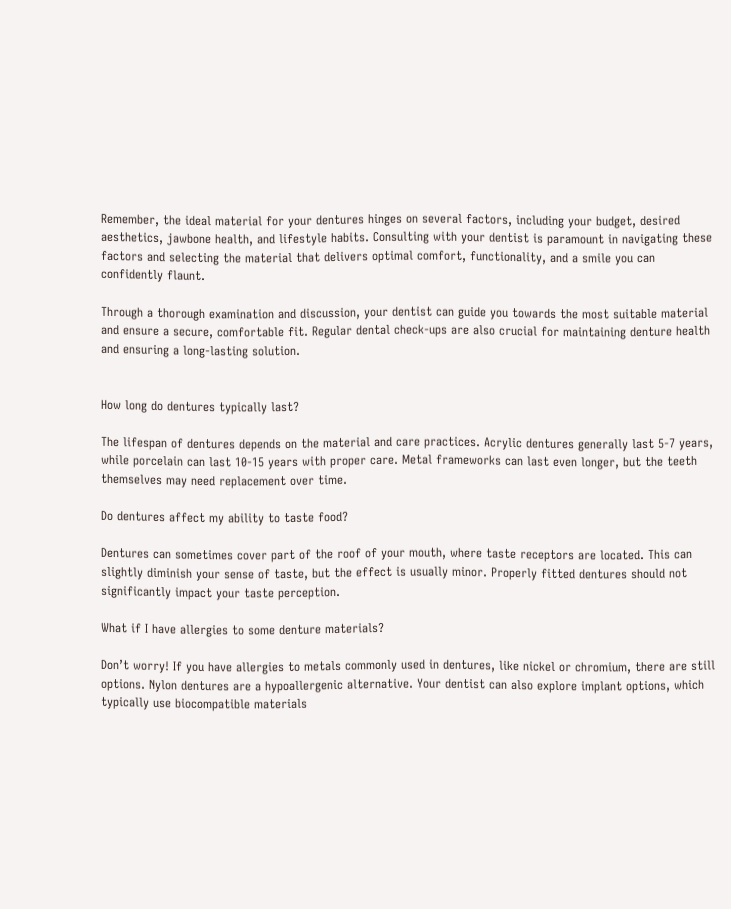Remember, the ideal material for your dentures hinges on several factors, including your budget, desired aesthetics, jawbone health, and lifestyle habits. Consulting with your dentist is paramount in navigating these factors and selecting the material that delivers optimal comfort, functionality, and a smile you can confidently flaunt.

Through a thorough examination and discussion, your dentist can guide you towards the most suitable material and ensure a secure, comfortable fit. Regular dental check-ups are also crucial for maintaining denture health and ensuring a long-lasting solution.


How long do dentures typically last?

The lifespan of dentures depends on the material and care practices. Acrylic dentures generally last 5-7 years, while porcelain can last 10-15 years with proper care. Metal frameworks can last even longer, but the teeth themselves may need replacement over time.

Do dentures affect my ability to taste food?

Dentures can sometimes cover part of the roof of your mouth, where taste receptors are located. This can slightly diminish your sense of taste, but the effect is usually minor. Properly fitted dentures should not significantly impact your taste perception.

What if I have allergies to some denture materials?

Don’t worry! If you have allergies to metals commonly used in dentures, like nickel or chromium, there are still options. Nylon dentures are a hypoallergenic alternative. Your dentist can also explore implant options, which typically use biocompatible materials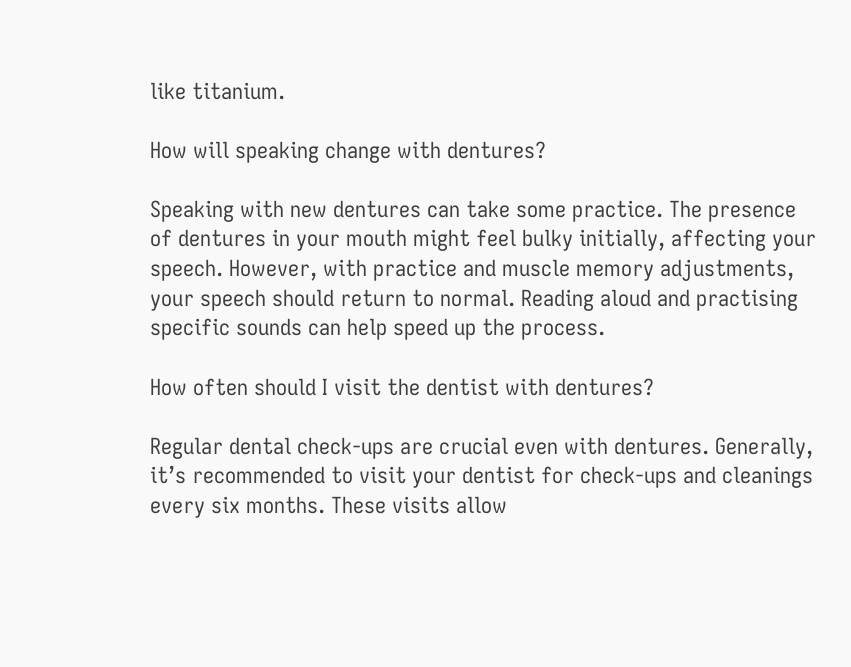like titanium.

How will speaking change with dentures?

Speaking with new dentures can take some practice. The presence of dentures in your mouth might feel bulky initially, affecting your speech. However, with practice and muscle memory adjustments, your speech should return to normal. Reading aloud and practising specific sounds can help speed up the process.

How often should I visit the dentist with dentures?

Regular dental check-ups are crucial even with dentures. Generally, it’s recommended to visit your dentist for check-ups and cleanings every six months. These visits allow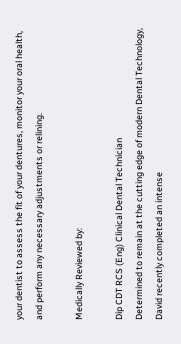your dentist to assess the fit of your dentures, monitor your oral health, and perform any necessary adjustments or relining.

Medically Reviewed by:

Dip CDT RCS (Eng) Clinical Dental Technician
Determined to remain at the cutting edge of modern Dental Technology, David recently completed an intense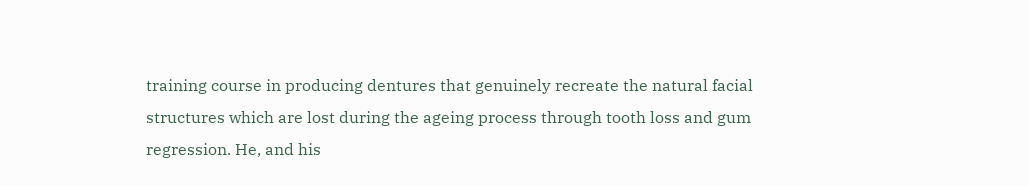training course in producing dentures that genuinely recreate the natural facial structures which are lost during the ageing process through tooth loss and gum regression. He, and his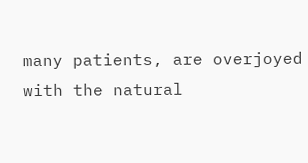many patients, are overjoyed with the natural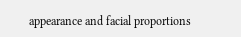appearance and facial proportions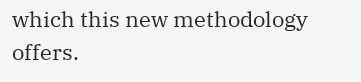which this new methodology offers.